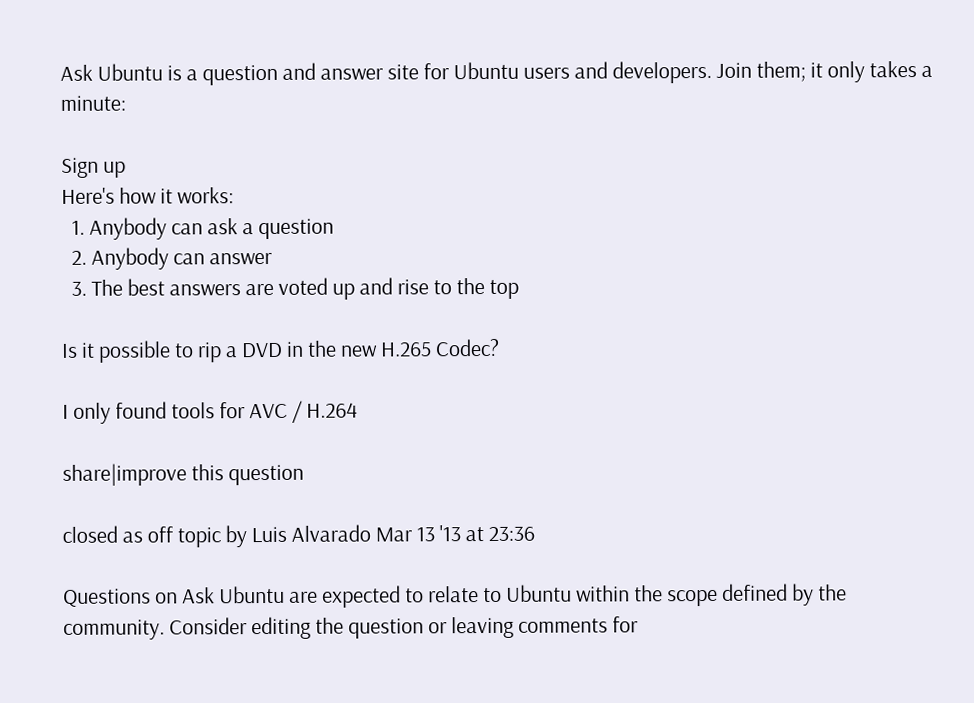Ask Ubuntu is a question and answer site for Ubuntu users and developers. Join them; it only takes a minute:

Sign up
Here's how it works:
  1. Anybody can ask a question
  2. Anybody can answer
  3. The best answers are voted up and rise to the top

Is it possible to rip a DVD in the new H.265 Codec?

I only found tools for AVC / H.264

share|improve this question

closed as off topic by Luis Alvarado Mar 13 '13 at 23:36

Questions on Ask Ubuntu are expected to relate to Ubuntu within the scope defined by the community. Consider editing the question or leaving comments for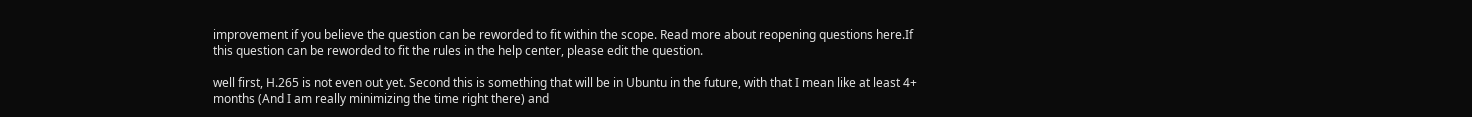improvement if you believe the question can be reworded to fit within the scope. Read more about reopening questions here.If this question can be reworded to fit the rules in the help center, please edit the question.

well first, H.265 is not even out yet. Second this is something that will be in Ubuntu in the future, with that I mean like at least 4+ months (And I am really minimizing the time right there) and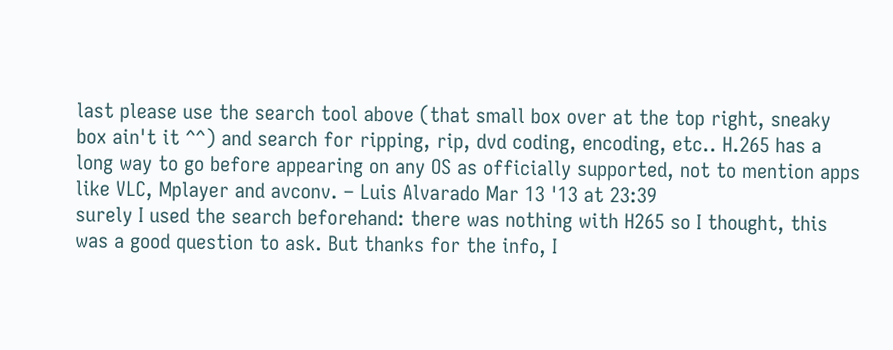last please use the search tool above (that small box over at the top right, sneaky box ain't it ^^) and search for ripping, rip, dvd coding, encoding, etc.. H.265 has a long way to go before appearing on any OS as officially supported, not to mention apps like VLC, Mplayer and avconv. – Luis Alvarado Mar 13 '13 at 23:39
surely I used the search beforehand: there was nothing with H265 so I thought, this was a good question to ask. But thanks for the info, I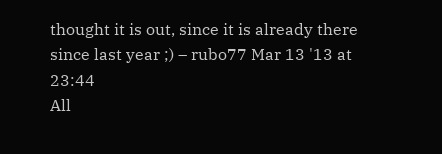thought it is out, since it is already there since last year ;) – rubo77 Mar 13 '13 at 23:44
All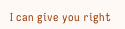I can give you right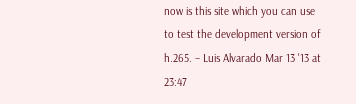now is this site which you can use to test the development version of h.265. – Luis Alvarado Mar 13 '13 at 23:47